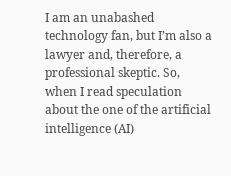I am an unabashed technology fan, but I’m also a lawyer and, therefore, a professional skeptic. So, when I read speculation about the one of the artificial intelligence (AI)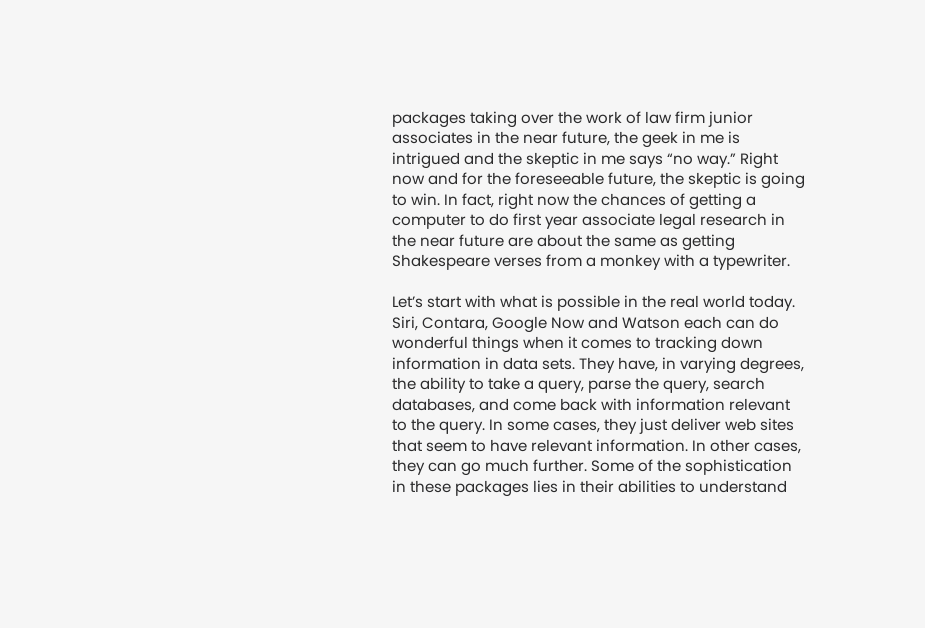packages taking over the work of law firm junior associates in the near future, the geek in me is intrigued and the skeptic in me says “no way.” Right now and for the foreseeable future, the skeptic is going to win. In fact, right now the chances of getting a computer to do first year associate legal research in the near future are about the same as getting Shakespeare verses from a monkey with a typewriter.

Let’s start with what is possible in the real world today. Siri, Contara, Google Now and Watson each can do wonderful things when it comes to tracking down information in data sets. They have, in varying degrees, the ability to take a query, parse the query, search databases, and come back with information relevant to the query. In some cases, they just deliver web sites that seem to have relevant information. In other cases, they can go much further. Some of the sophistication in these packages lies in their abilities to understand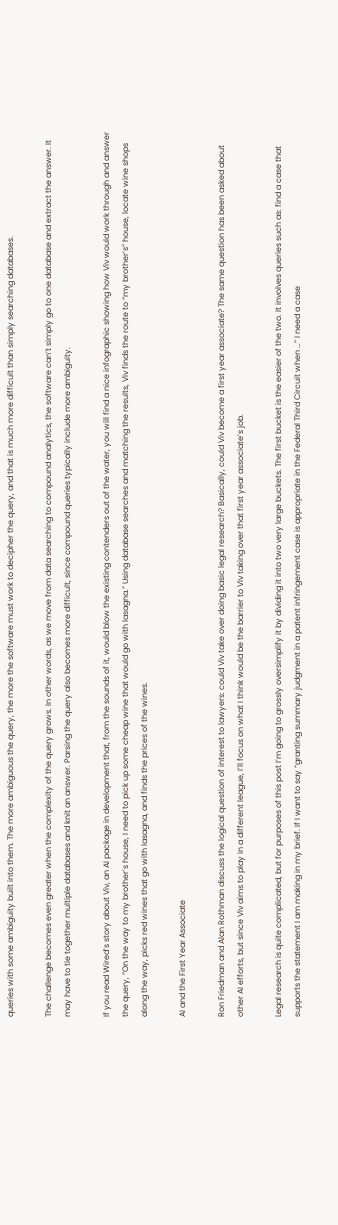queries with some ambiguity built into them. The more ambiguous the query, the more the software must work to decipher the query, and that is much more difficult than simply searching databases.

The challenge becomes even greater when the complexity of the query grows. In other words, as we move from data searching to compound analytics, the software can’t simply go to one database and extract the answer. It may have to tie together multiple databases and knit an answer. Parsing the query also becomes more difficult, since compound queries typically include more ambiguity.

If you read Wired’s story about Viv, an AI package in development that, from the sounds of it, would blow the existing contenders out of the water, you will find a nice infographic showing how Viv would work through and answer the query, “On the way to my brother’s house, I need to pick up some cheap wine that would go with lasagna.” Using database searches and matching the results, Viv finds the route to “my brother’s” house, locate wine shops along the way, picks red wines that go with lasagna, and finds the prices of the wines.

AI and the First Year Associate

Ron Friedman and Alan Rothman discuss the logical question of interest to lawyers: could Viv take over doing basic legal research? Basically, could Viv become a first year associate? The same question has been asked about other AI efforts, but since Viv aims to play in a different league, I’ll focus on what I think would be the barrier to Viv taking over that first year associate’s job.

Legal research is quite complicated, but for purposes of this post I’m going to grossly oversimplify it by dividing it into two very large buckets. The first bucket is the easier of the two. It involves queries such as: find a case that supports the statement I am making in my brief. If I want to say “granting summary judgment in a patent infringement case is appropriate in the Federal Third Circuit when …” I need a case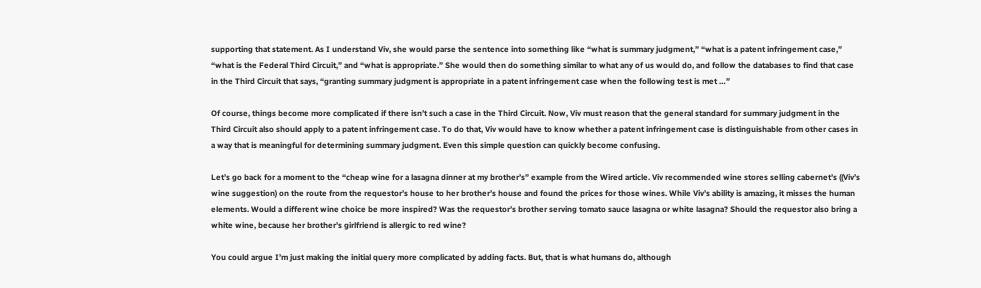supporting that statement. As I understand Viv, she would parse the sentence into something like “what is summary judgment,” “what is a patent infringement case,” “what is the Federal Third Circuit,” and “what is appropriate.” She would then do something similar to what any of us would do, and follow the databases to find that case in the Third Circuit that says, “granting summary judgment is appropriate in a patent infringement case when the following test is met …”

Of course, things become more complicated if there isn’t such a case in the Third Circuit. Now, Viv must reason that the general standard for summary judgment in the Third Circuit also should apply to a patent infringement case. To do that, Viv would have to know whether a patent infringement case is distinguishable from other cases in a way that is meaningful for determining summary judgment. Even this simple question can quickly become confusing.

Let’s go back for a moment to the “cheap wine for a lasagna dinner at my brother’s” example from the Wired article. Viv recommended wine stores selling cabernet’s ((Viv’s wine suggestion) on the route from the requestor’s house to her brother’s house and found the prices for those wines. While Viv’s ability is amazing, it misses the human elements. Would a different wine choice be more inspired? Was the requestor’s brother serving tomato sauce lasagna or white lasagna? Should the requestor also bring a white wine, because her brother’s girlfriend is allergic to red wine?

You could argue I’m just making the initial query more complicated by adding facts. But, that is what humans do, although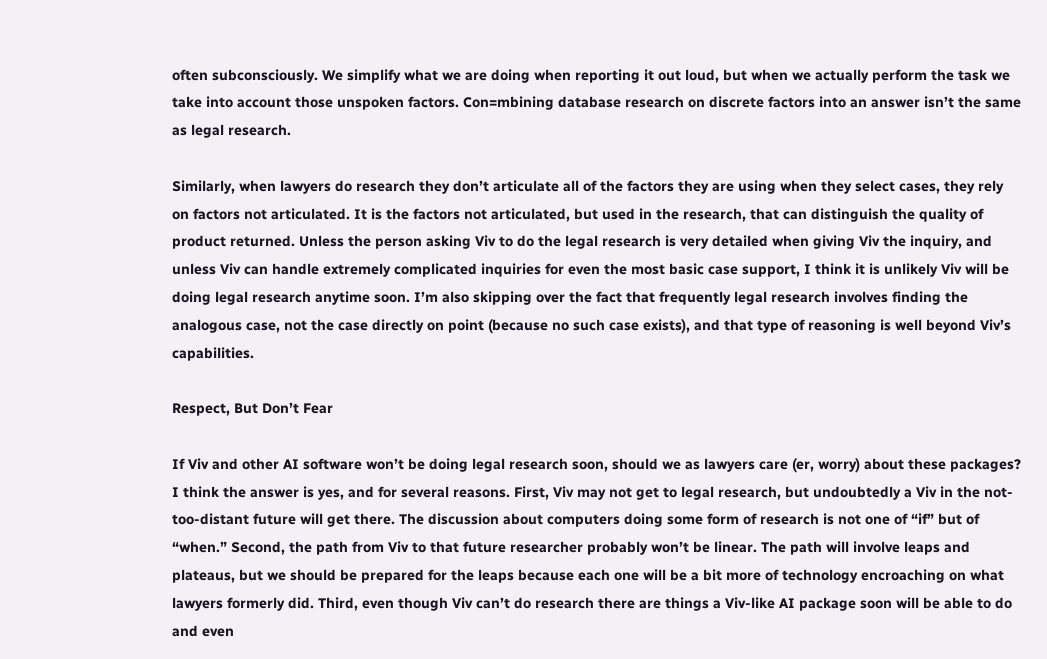often subconsciously. We simplify what we are doing when reporting it out loud, but when we actually perform the task we take into account those unspoken factors. Con=mbining database research on discrete factors into an answer isn’t the same as legal research.

Similarly, when lawyers do research they don’t articulate all of the factors they are using when they select cases, they rely on factors not articulated. It is the factors not articulated, but used in the research, that can distinguish the quality of product returned. Unless the person asking Viv to do the legal research is very detailed when giving Viv the inquiry, and unless Viv can handle extremely complicated inquiries for even the most basic case support, I think it is unlikely Viv will be doing legal research anytime soon. I’m also skipping over the fact that frequently legal research involves finding the analogous case, not the case directly on point (because no such case exists), and that type of reasoning is well beyond Viv’s capabilities.

Respect, But Don’t Fear

If Viv and other AI software won’t be doing legal research soon, should we as lawyers care (er, worry) about these packages? I think the answer is yes, and for several reasons. First, Viv may not get to legal research, but undoubtedly a Viv in the not-too-distant future will get there. The discussion about computers doing some form of research is not one of “if” but of “when.” Second, the path from Viv to that future researcher probably won’t be linear. The path will involve leaps and plateaus, but we should be prepared for the leaps because each one will be a bit more of technology encroaching on what lawyers formerly did. Third, even though Viv can’t do research there are things a Viv-like AI package soon will be able to do and even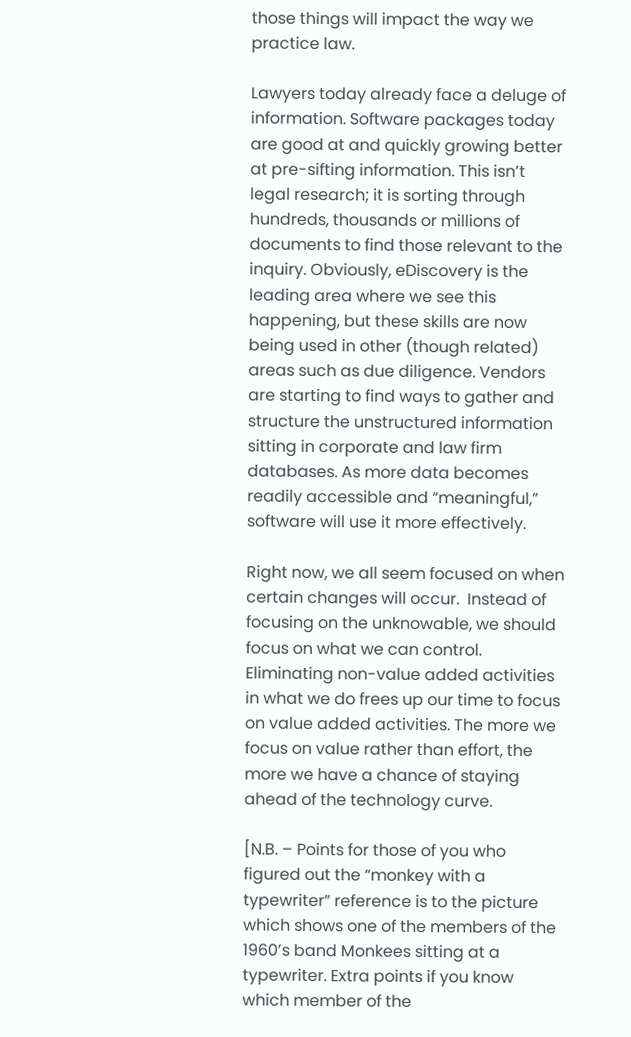those things will impact the way we practice law.

Lawyers today already face a deluge of information. Software packages today are good at and quickly growing better at pre-sifting information. This isn’t legal research; it is sorting through hundreds, thousands or millions of documents to find those relevant to the inquiry. Obviously, eDiscovery is the leading area where we see this happening, but these skills are now being used in other (though related) areas such as due diligence. Vendors are starting to find ways to gather and structure the unstructured information sitting in corporate and law firm databases. As more data becomes readily accessible and “meaningful,” software will use it more effectively.

Right now, we all seem focused on when certain changes will occur.  Instead of focusing on the unknowable, we should focus on what we can control. Eliminating non-value added activities in what we do frees up our time to focus on value added activities. The more we focus on value rather than effort, the more we have a chance of staying ahead of the technology curve.

[N.B. – Points for those of you who figured out the “monkey with a typewriter” reference is to the picture which shows one of the members of the 1960’s band Monkees sitting at a typewriter. Extra points if you know which member of the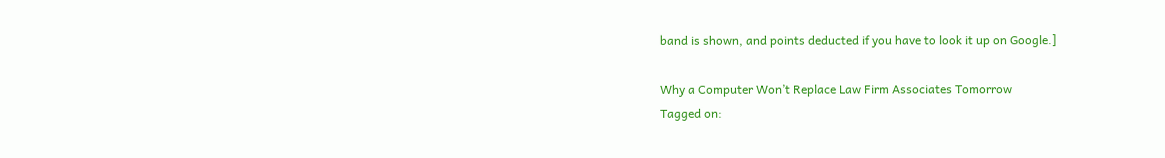band is shown, and points deducted if you have to look it up on Google.]

Why a Computer Won’t Replace Law Firm Associates Tomorrow
Tagged on: